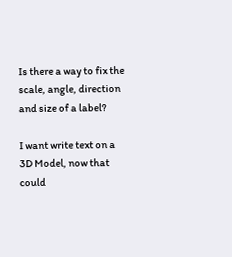Is there a way to fix the scale, angle, direction and size of a label?

I want write text on a 3D Model, now that could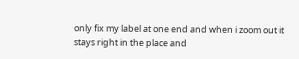only fix my label at one end and when i zoom out it stays right in the place and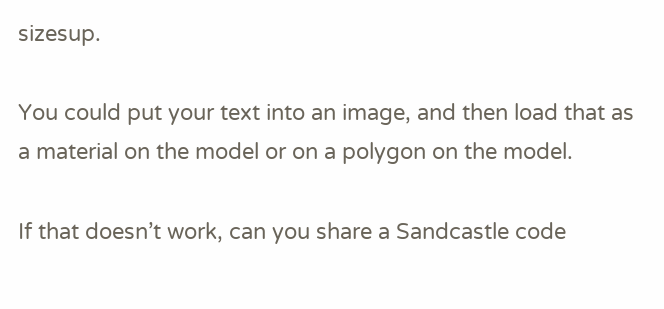sizesup.

You could put your text into an image, and then load that as a material on the model or on a polygon on the model.

If that doesn’t work, can you share a Sandcastle code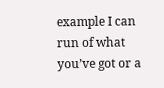example I can run of what you’ve got or a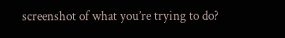screenshot of what you’re trying to do?